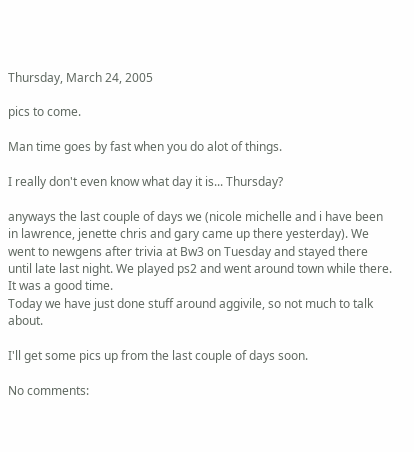Thursday, March 24, 2005

pics to come.

Man time goes by fast when you do alot of things.

I really don't even know what day it is... Thursday?

anyways the last couple of days we (nicole michelle and i have been in lawrence, jenette chris and gary came up there yesterday). We went to newgens after trivia at Bw3 on Tuesday and stayed there until late last night. We played ps2 and went around town while there. It was a good time.
Today we have just done stuff around aggivile, so not much to talk about.

I'll get some pics up from the last couple of days soon.

No comments: